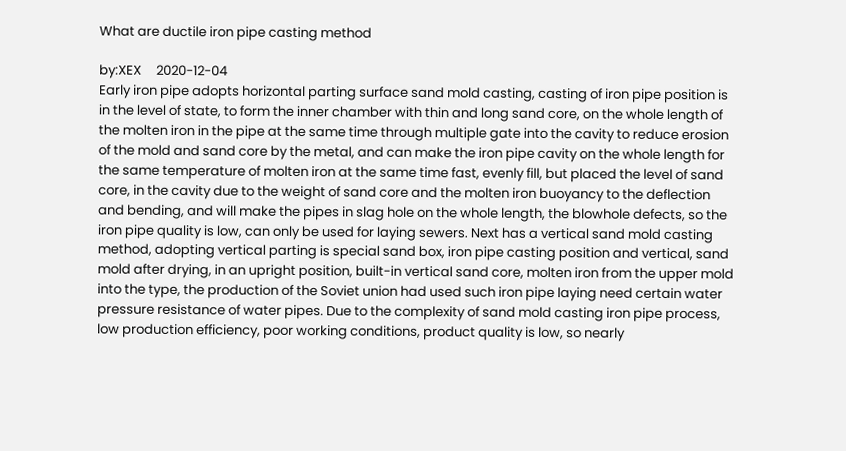What are ductile iron pipe casting method

by:XEX     2020-12-04
Early iron pipe adopts horizontal parting surface sand mold casting, casting of iron pipe position is in the level of state, to form the inner chamber with thin and long sand core, on the whole length of the molten iron in the pipe at the same time through multiple gate into the cavity to reduce erosion of the mold and sand core by the metal, and can make the iron pipe cavity on the whole length for the same temperature of molten iron at the same time fast, evenly fill, but placed the level of sand core, in the cavity due to the weight of sand core and the molten iron buoyancy to the deflection and bending, and will make the pipes in slag hole on the whole length, the blowhole defects, so the iron pipe quality is low, can only be used for laying sewers. Next has a vertical sand mold casting method, adopting vertical parting is special sand box, iron pipe casting position and vertical, sand mold after drying, in an upright position, built-in vertical sand core, molten iron from the upper mold into the type, the production of the Soviet union had used such iron pipe laying need certain water pressure resistance of water pipes. Due to the complexity of sand mold casting iron pipe process, low production efficiency, poor working conditions, product quality is low, so nearly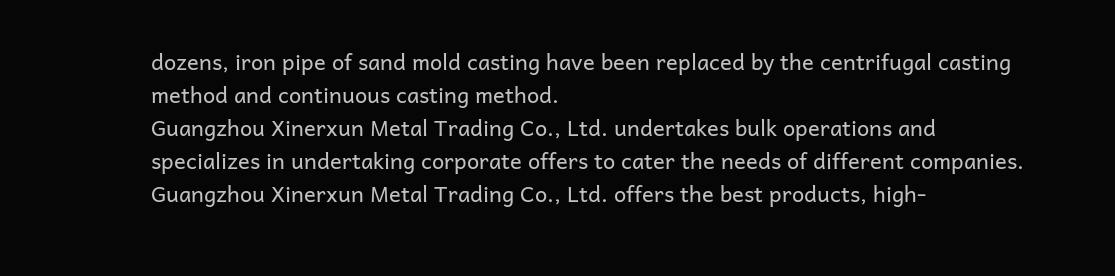dozens, iron pipe of sand mold casting have been replaced by the centrifugal casting method and continuous casting method.
Guangzhou Xinerxun Metal Trading Co., Ltd. undertakes bulk operations and specializes in undertaking corporate offers to cater the needs of different companies.
Guangzhou Xinerxun Metal Trading Co., Ltd. offers the best products, high-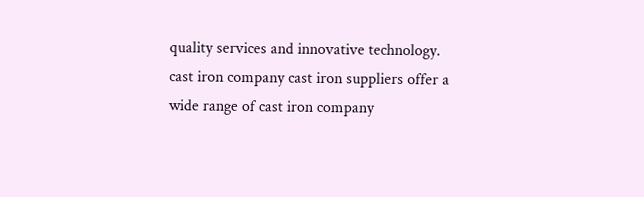quality services and innovative technology.
cast iron company cast iron suppliers offer a wide range of cast iron company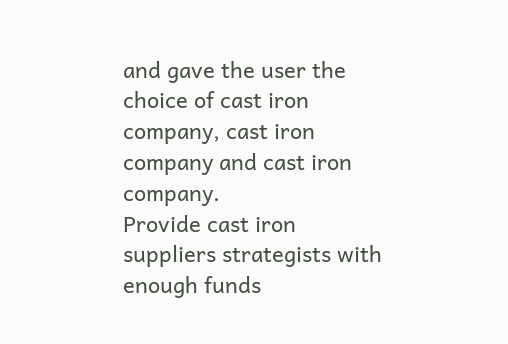and gave the user the choice of cast iron company, cast iron company and cast iron company.
Provide cast iron suppliers strategists with enough funds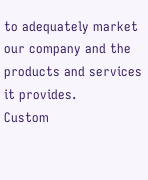to adequately market our company and the products and services it provides.
Custom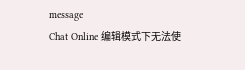message
Chat Online 编辑模式下无法使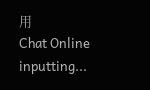用
Chat Online inputting...